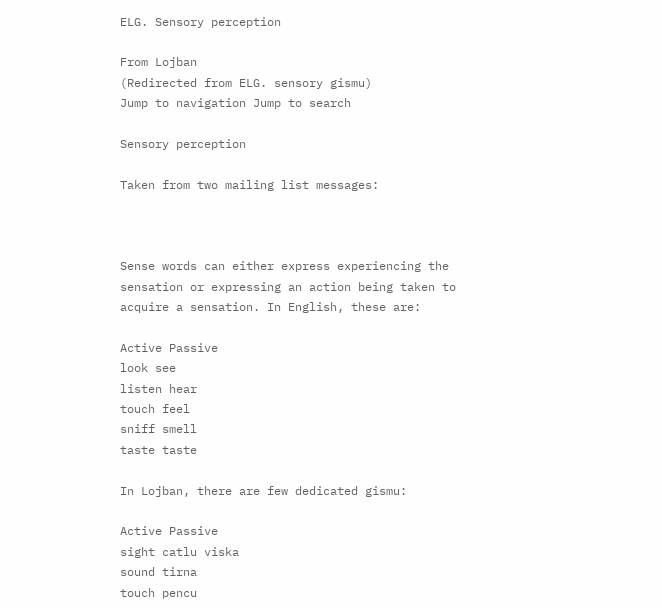ELG. Sensory perception

From Lojban
(Redirected from ELG. sensory gismu)
Jump to navigation Jump to search

Sensory perception

Taken from two mailing list messages:



Sense words can either express experiencing the sensation or expressing an action being taken to acquire a sensation. In English, these are:

Active Passive
look see
listen hear
touch feel
sniff smell
taste taste

In Lojban, there are few dedicated gismu:

Active Passive
sight catlu viska
sound tirna
touch pencu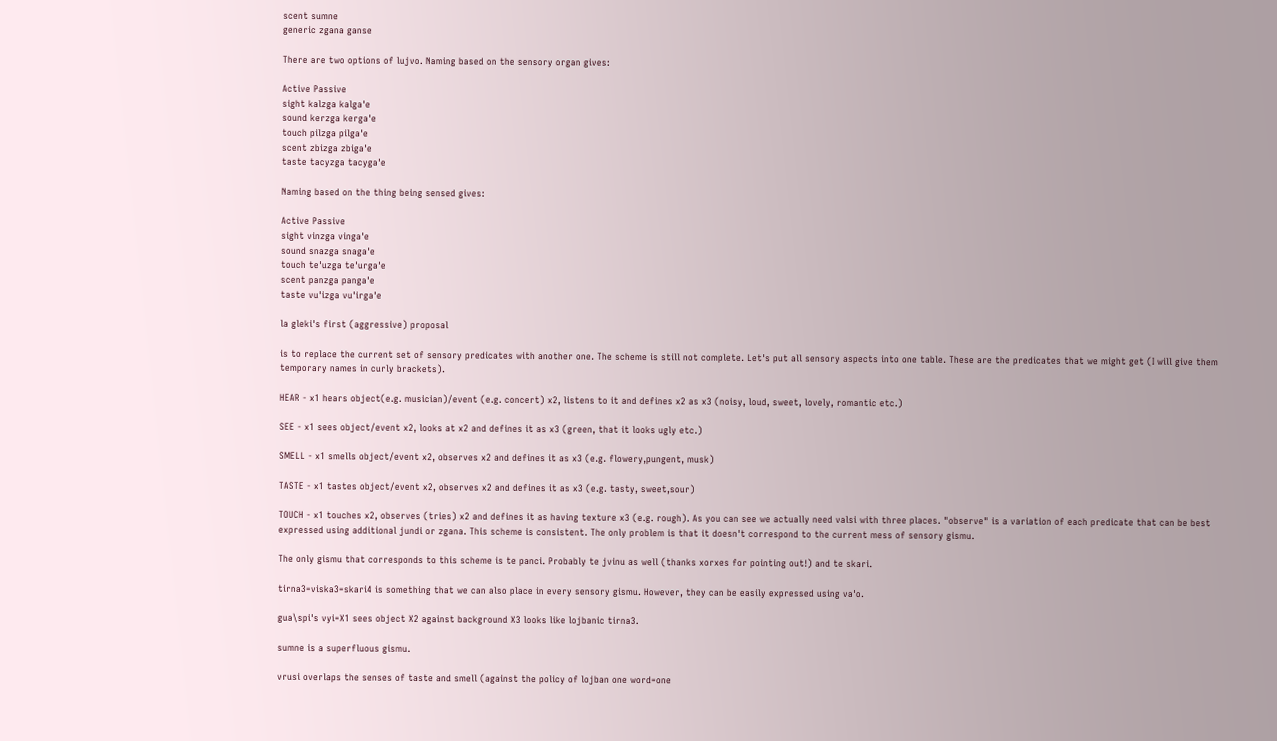scent sumne
generic zgana ganse

There are two options of lujvo. Naming based on the sensory organ gives:

Active Passive
sight kalzga kalga'e
sound kerzga kerga'e
touch pilzga pilga'e
scent zbizga zbiga'e
taste tacyzga tacyga'e

Naming based on the thing being sensed gives:

Active Passive
sight vinzga vinga'e
sound snazga snaga'e
touch te'uzga te'urga'e
scent panzga panga'e
taste vu'izga vu'irga'e

la gleki's first (aggressive) proposal

is to replace the current set of sensory predicates with another one. The scheme is still not complete. Let's put all sensory aspects into one table. These are the predicates that we might get (I will give them temporary names in curly brackets).

HEAR - x1 hears object(e.g. musician)/event (e.g. concert) x2, listens to it and defines x2 as x3 (noisy, loud, sweet, lovely, romantic etc.)

SEE - x1 sees object/event x2, looks at x2 and defines it as x3 (green, that it looks ugly etc.)

SMELL - x1 smells object/event x2, observes x2 and defines it as x3 (e.g. flowery,pungent, musk)

TASTE - x1 tastes object/event x2, observes x2 and defines it as x3 (e.g. tasty, sweet,sour)

TOUCH - x1 touches x2, observes (tries) x2 and defines it as having texture x3 (e.g. rough). As you can see we actually need valsi with three places. "observe" is a variation of each predicate that can be best expressed using additional jundi or zgana. This scheme is consistent. The only problem is that it doesn't correspond to the current mess of sensory gismu.

The only gismu that corresponds to this scheme is te panci. Probably te jvinu as well (thanks xorxes for pointing out!) and te skari.

tirna3=viska3=skari4 is something that we can also place in every sensory gismu. However, they can be easily expressed using va'o.

gua\spi's vyi=X1 sees object X2 against background X3 looks like lojbanic tirna3.

sumne is a superfluous gismu.

vrusi overlaps the senses of taste and smell (against the policy of lojban one word=one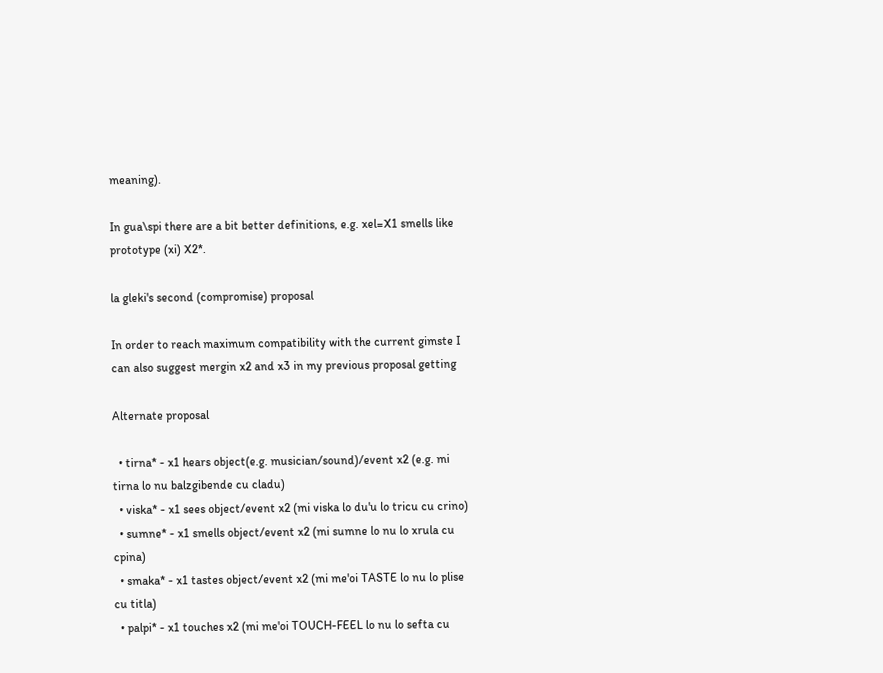meaning).

In gua\spi there are a bit better definitions, e.g. xel=X1 smells like prototype (xi) X2*.

la gleki's second (compromise) proposal

In order to reach maximum compatibility with the current gimste I can also suggest mergin x2 and x3 in my previous proposal getting

Alternate proposal

  • tirna* - x1 hears object(e.g. musician/sound)/event x2 (e.g. mi tirna lo nu balzgibende cu cladu)
  • viska* - x1 sees object/event x2 (mi viska lo du'u lo tricu cu crino)
  • sumne* - x1 smells object/event x2 (mi sumne lo nu lo xrula cu cpina)
  • smaka* - x1 tastes object/event x2 (mi me'oi TASTE lo nu lo plise cu titla)
  • palpi* - x1 touches x2 (mi me'oi TOUCH-FEEL lo nu lo sefta cu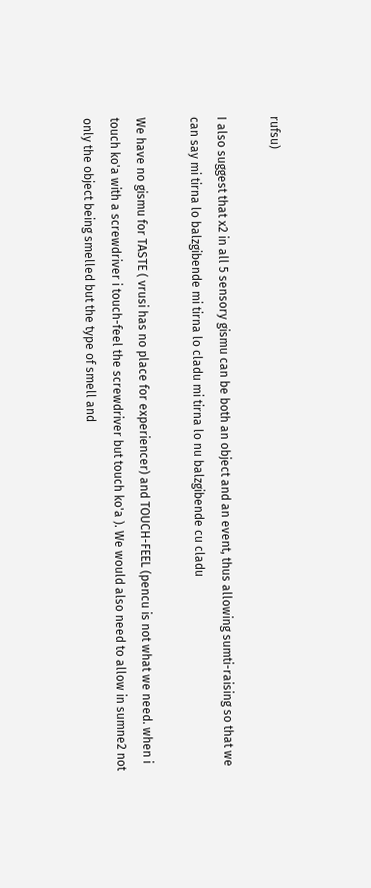rufsu)

I also suggest that x2 in all 5 sensory gismu can be both an object and an event, thus allowing sumti-raising so that we can say mi tirna lo balzgibende mi tirna lo cladu mi tirna lo nu balzgibende cu cladu

We have no gismu for TASTE ( vrusi has no place for experiencer) and TOUCH-FEEL (pencu is not what we need. when i touch ko'a with a screwdriver i touch-feel the screwdriver but touch ko'a ). We would also need to allow in sumne2 not only the object being smelled but the type of smell and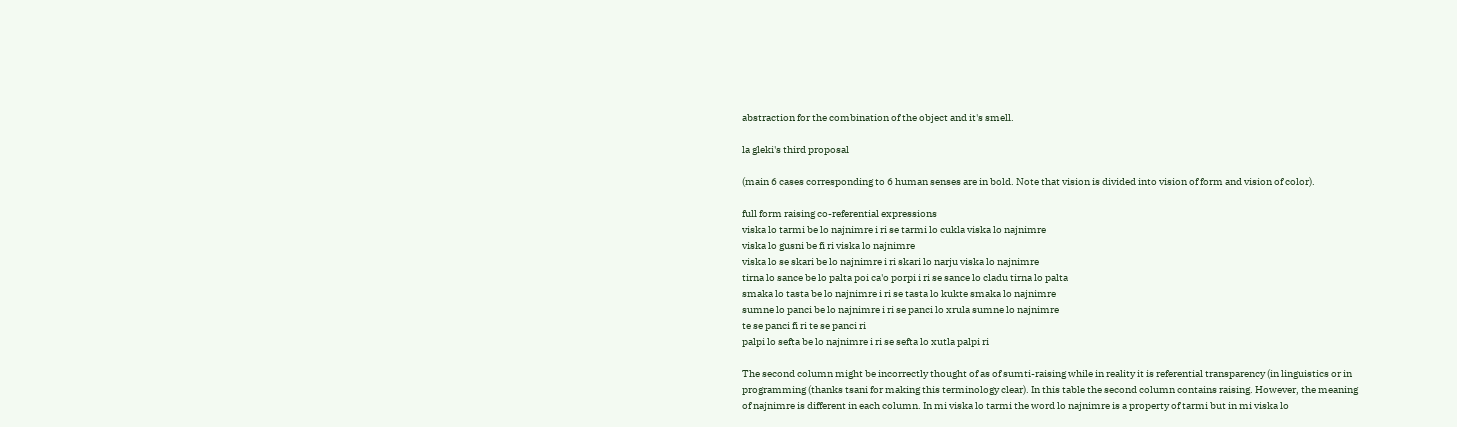abstraction for the combination of the object and it's smell.

la gleki's third proposal

(main 6 cases corresponding to 6 human senses are in bold. Note that vision is divided into vision of form and vision of color).

full form raising co-referential expressions
viska lo tarmi be lo najnimre i ri se tarmi lo cukla viska lo najnimre
viska lo gusni be fi ri viska lo najnimre
viska lo se skari be lo najnimre i ri skari lo narju viska lo najnimre
tirna lo sance be lo palta poi ca'o porpi i ri se sance lo cladu tirna lo palta
smaka lo tasta be lo najnimre i ri se tasta lo kukte smaka lo najnimre
sumne lo panci be lo najnimre i ri se panci lo xrula sumne lo najnimre
te se panci fi ri te se panci ri
palpi lo sefta be lo najnimre i ri se sefta lo xutla palpi ri

The second column might be incorrectly thought of as of sumti-raising while in reality it is referential transparency (in linguistics or in programming (thanks tsani for making this terminology clear). In this table the second column contains raising. However, the meaning of najnimre is different in each column. In mi viska lo tarmi the word lo najnimre is a property of tarmi but in mi viska lo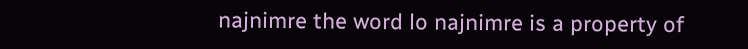najnimre the word lo najnimre is a property of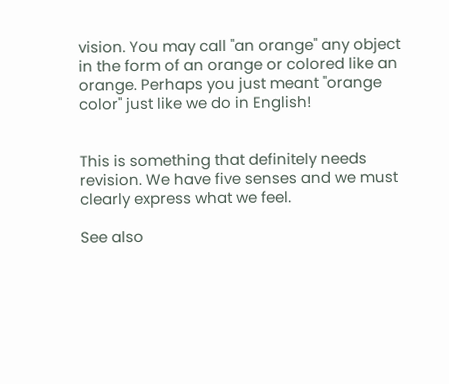vision. You may call "an orange" any object in the form of an orange or colored like an orange. Perhaps you just meant "orange color" just like we do in English!


This is something that definitely needs revision. We have five senses and we must clearly express what we feel.

See also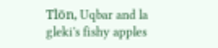Tlön, Uqbar and la gleki's fishy apples